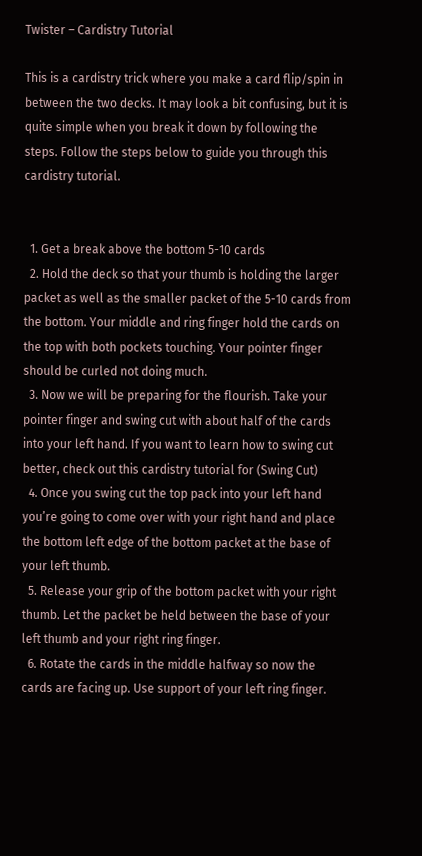Twister – Cardistry Tutorial

This is a cardistry trick where you make a card flip/spin in between the two decks. It may look a bit confusing, but it is quite simple when you break it down by following the steps. Follow the steps below to guide you through this cardistry tutorial.


  1. Get a break above the bottom 5-10 cards
  2. Hold the deck so that your thumb is holding the larger packet as well as the smaller packet of the 5-10 cards from the bottom. Your middle and ring finger hold the cards on the top with both pockets touching. Your pointer finger should be curled not doing much.
  3. Now we will be preparing for the flourish. Take your pointer finger and swing cut with about half of the cards into your left hand. If you want to learn how to swing cut better, check out this cardistry tutorial for (Swing Cut)
  4. Once you swing cut the top pack into your left hand you’re going to come over with your right hand and place the bottom left edge of the bottom packet at the base of your left thumb.
  5. Release your grip of the bottom packet with your right thumb. Let the packet be held between the base of your left thumb and your right ring finger.
  6. Rotate the cards in the middle halfway so now the cards are facing up. Use support of your left ring finger.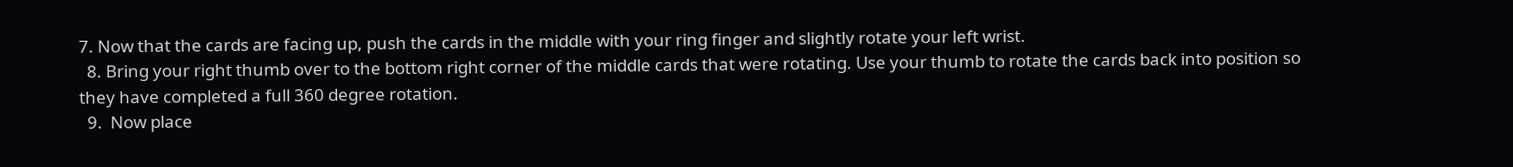7. Now that the cards are facing up, push the cards in the middle with your ring finger and slightly rotate your left wrist.
  8. Bring your right thumb over to the bottom right corner of the middle cards that were rotating. Use your thumb to rotate the cards back into position so they have completed a full 360 degree rotation.
  9.  Now place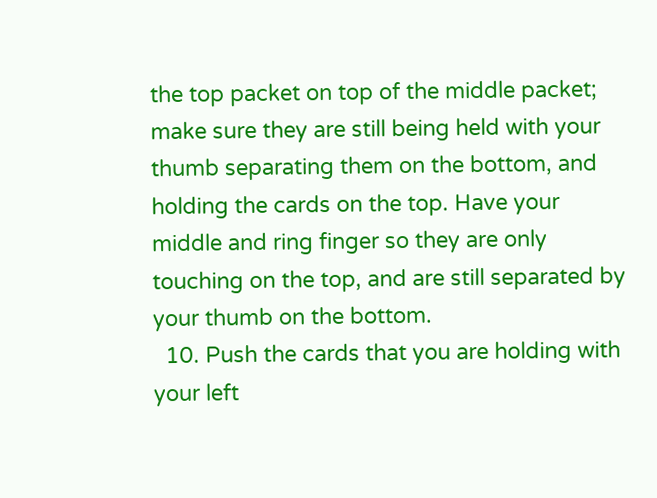the top packet on top of the middle packet; make sure they are still being held with your thumb separating them on the bottom, and holding the cards on the top. Have your middle and ring finger so they are only touching on the top, and are still separated by your thumb on the bottom.
  10. Push the cards that you are holding with your left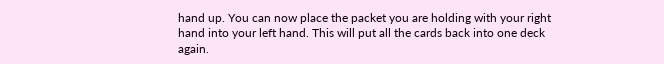hand up. You can now place the packet you are holding with your right hand into your left hand. This will put all the cards back into one deck again.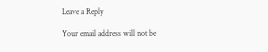Leave a Reply

Your email address will not be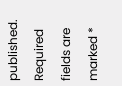published. Required fields are marked *